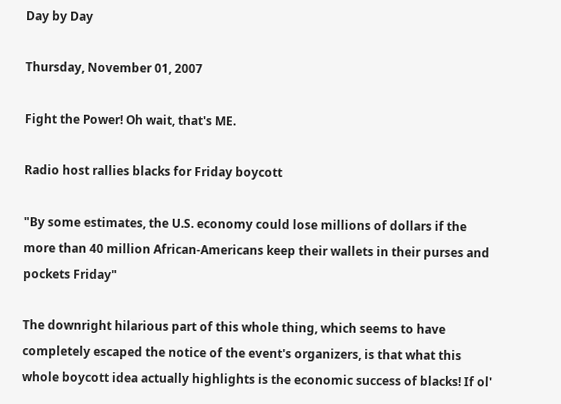Day by Day

Thursday, November 01, 2007

Fight the Power! Oh wait, that's ME.

Radio host rallies blacks for Friday boycott

"By some estimates, the U.S. economy could lose millions of dollars if the more than 40 million African-Americans keep their wallets in their purses and pockets Friday"

The downright hilarious part of this whole thing, which seems to have completely escaped the notice of the event's organizers, is that what this whole boycott idea actually highlights is the economic success of blacks! If ol'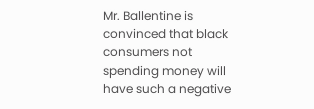Mr. Ballentine is convinced that black consumers not spending money will have such a negative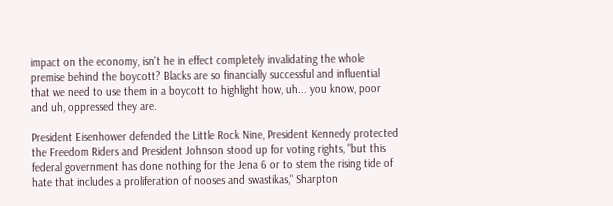impact on the economy, isn't he in effect completely invalidating the whole premise behind the boycott? Blacks are so financially successful and influential that we need to use them in a boycott to highlight how, uh... you know, poor and uh, oppressed they are.

President Eisenhower defended the Little Rock Nine, President Kennedy protected the Freedom Riders and President Johnson stood up for voting rights, "but this federal government has done nothing for the Jena 6 or to stem the rising tide of hate that includes a proliferation of nooses and swastikas," Sharpton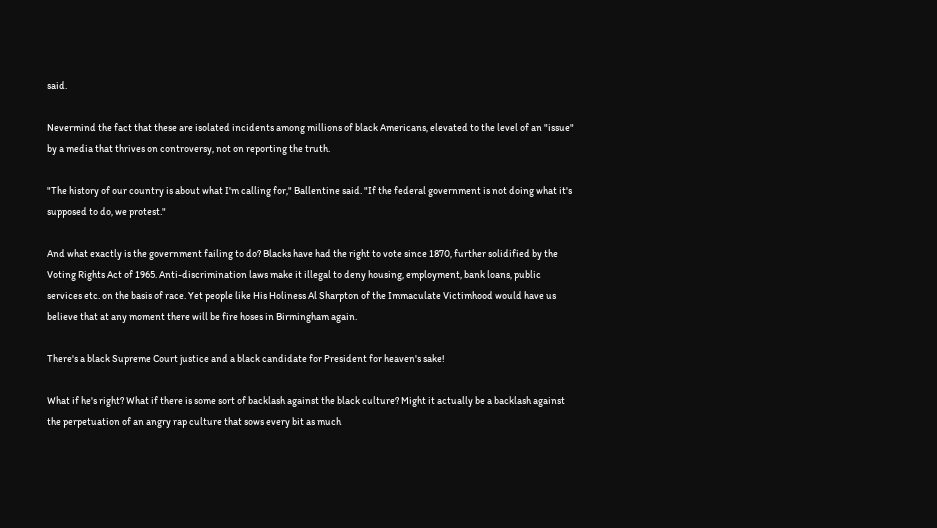said.

Nevermind the fact that these are isolated incidents among millions of black Americans, elevated to the level of an "issue" by a media that thrives on controversy, not on reporting the truth.

"The history of our country is about what I'm calling for," Ballentine said. "If the federal government is not doing what it's supposed to do, we protest."

And what exactly is the government failing to do? Blacks have had the right to vote since 1870, further solidified by the Voting Rights Act of 1965. Anti-discrimination laws make it illegal to deny housing, employment, bank loans, public services etc. on the basis of race. Yet people like His Holiness Al Sharpton of the Immaculate Victimhood would have us believe that at any moment there will be fire hoses in Birmingham again.

There's a black Supreme Court justice and a black candidate for President for heaven's sake!

What if he's right? What if there is some sort of backlash against the black culture? Might it actually be a backlash against the perpetuation of an angry rap culture that sows every bit as much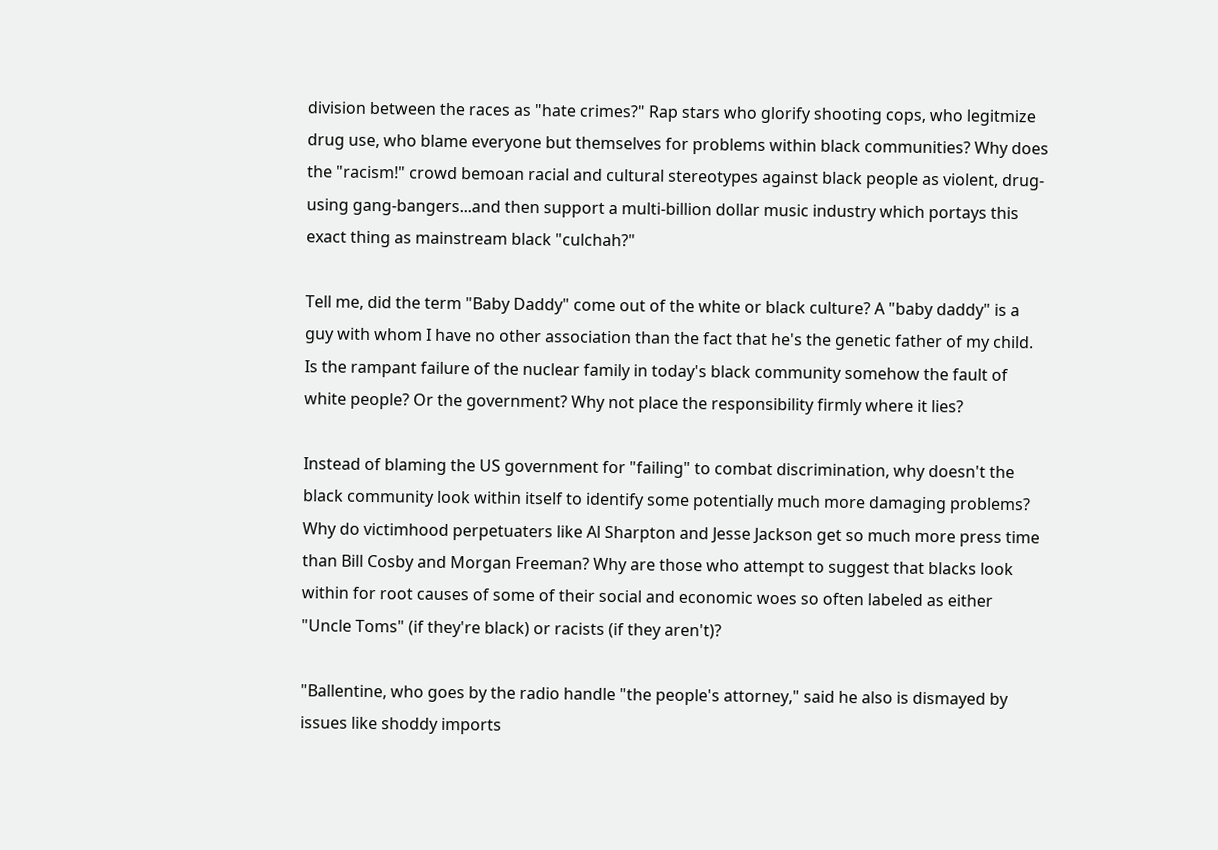division between the races as "hate crimes?" Rap stars who glorify shooting cops, who legitmize drug use, who blame everyone but themselves for problems within black communities? Why does the "racism!" crowd bemoan racial and cultural stereotypes against black people as violent, drug-using gang-bangers...and then support a multi-billion dollar music industry which portays this exact thing as mainstream black "culchah?"

Tell me, did the term "Baby Daddy" come out of the white or black culture? A "baby daddy" is a guy with whom I have no other association than the fact that he's the genetic father of my child. Is the rampant failure of the nuclear family in today's black community somehow the fault of white people? Or the government? Why not place the responsibility firmly where it lies?

Instead of blaming the US government for "failing" to combat discrimination, why doesn't the black community look within itself to identify some potentially much more damaging problems? Why do victimhood perpetuaters like Al Sharpton and Jesse Jackson get so much more press time than Bill Cosby and Morgan Freeman? Why are those who attempt to suggest that blacks look within for root causes of some of their social and economic woes so often labeled as either "Uncle Toms" (if they're black) or racists (if they aren't)?

"Ballentine, who goes by the radio handle "the people's attorney," said he also is dismayed by issues like shoddy imports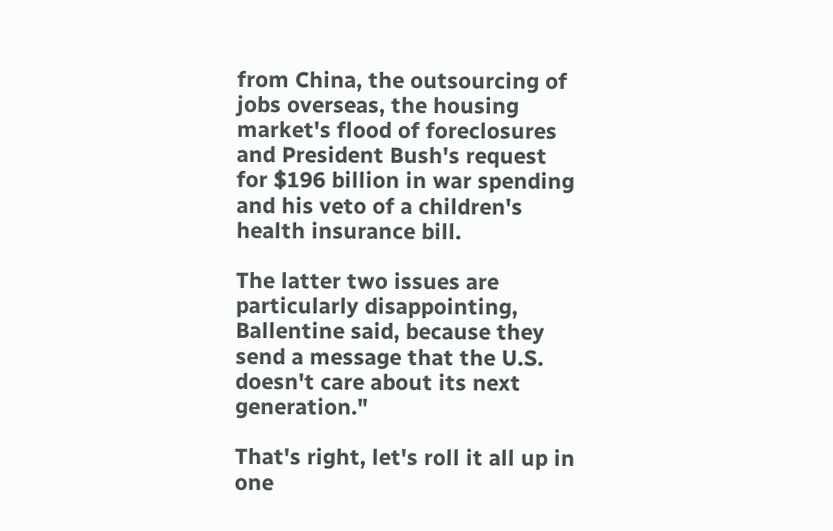from China, the outsourcing of jobs overseas, the housing market's flood of foreclosures and President Bush's request for $196 billion in war spending and his veto of a children's health insurance bill.

The latter two issues are particularly disappointing, Ballentine said, because they send a message that the U.S. doesn't care about its next generation."

That's right, let's roll it all up in one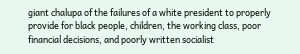giant chalupa of the failures of a white president to properly provide for black people, children, the working class, poor financial decisions, and poorly written socialist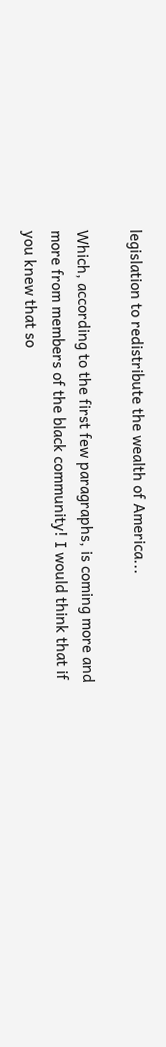legislation to redistribute the wealth of America...

Which, according to the first few paragraphs, is coming more and more from members of the black community! I would think that if you knew that so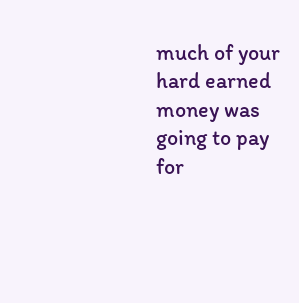much of your hard earned money was going to pay for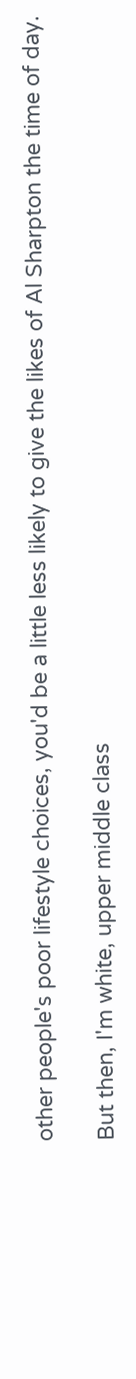other people's poor lifestyle choices, you'd be a little less likely to give the likes of Al Sharpton the time of day.

But then, I'm white, upper middle class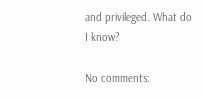and privileged. What do I know?

No comments: